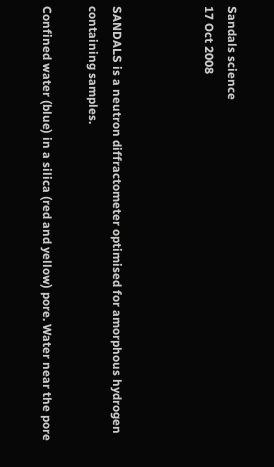Sandals science
17 Oct 2008



SANDALS is a neutron diffractometer optimised for amorphous hydrogen containing samples.

Confined water (blue) in a silica (red and yellow) pore. Water near the pore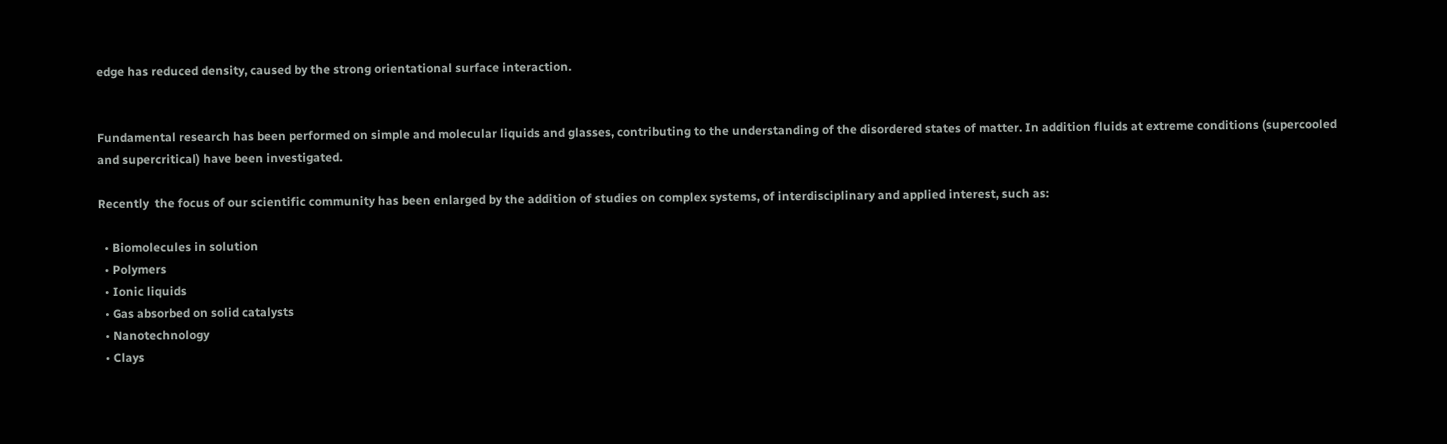edge has reduced density, caused by the strong orientational surface interaction.


Fundamental research has been performed on simple and molecular liquids and glasses, contributing to the understanding of the disordered states of matter. In addition fluids at extreme conditions (supercooled and supercritical) have been investigated.

Recently  the focus of our scientific community has been enlarged by the addition of studies on complex systems, of interdisciplinary and applied interest, such as:

  • Biomolecules in solution
  • Polymers
  • Ionic liquids
  • Gas absorbed on solid catalysts
  • Nanotechnology
  • Clays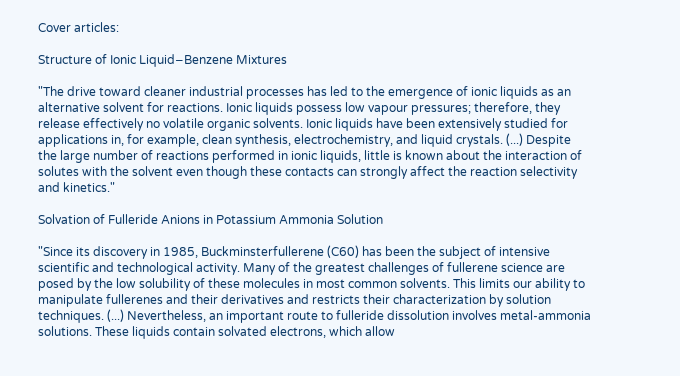Cover articles:

Structure of Ionic Liquid−Benzene Mixtures

"The drive toward cleaner industrial processes has led to the emergence of ionic liquids as an alternative solvent for reactions. Ionic liquids possess low vapour pressures; therefore, they release effectively no volatile organic solvents. Ionic liquids have been extensively studied for applications in, for example, clean synthesis, electrochemistry, and liquid crystals. (...) Despite the large number of reactions performed in ionic liquids, little is known about the interaction of solutes with the solvent even though these contacts can strongly affect the reaction selectivity and kinetics."

Solvation of Fulleride Anions in Potassium Ammonia Solution

"Since its discovery in 1985, Buckminsterfullerene (C60) has been the subject of intensive scientific and technological activity. Many of the greatest challenges of fullerene science are posed by the low solubility of these molecules in most common solvents. This limits our ability to manipulate fullerenes and their derivatives and restricts their characterization by solution techniques. (...) Nevertheless, an important route to fulleride dissolution involves metal-ammonia solutions. These liquids contain solvated electrons, which allow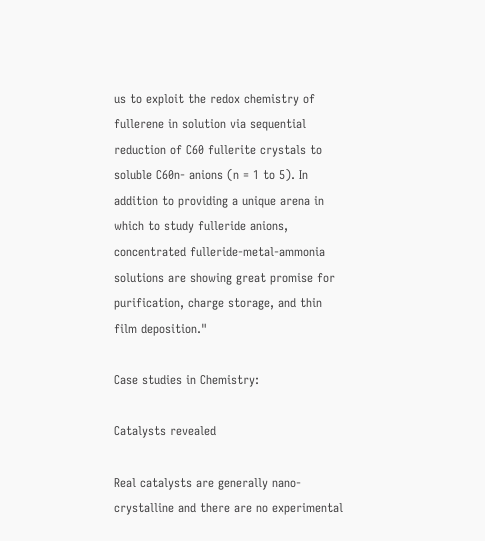us to exploit the redox chemistry of fullerene in solution via sequential reduction of C60 fullerite crystals to soluble C60n- anions (n = 1 to 5). In addition to providing a unique arena in which to study fulleride anions, concentrated fulleride-metal-ammonia solutions are showing great promise for purification, charge storage, and thin film deposition."

Case studies in Chemistry:

Catalysts revealed

Real catalysts are generally nano-crystalline and there are no experimental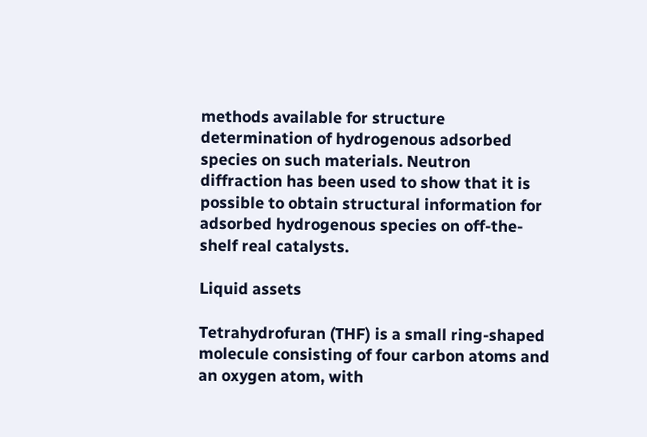methods available for structure determination of hydrogenous adsorbed species on such materials. Neutron diffraction has been used to show that it is possible to obtain structural information for adsorbed hydrogenous species on off-the-shelf real catalysts.

Liquid assets

Tetrahydrofuran (THF) is a small ring-shaped molecule consisting of four carbon atoms and an oxygen atom, with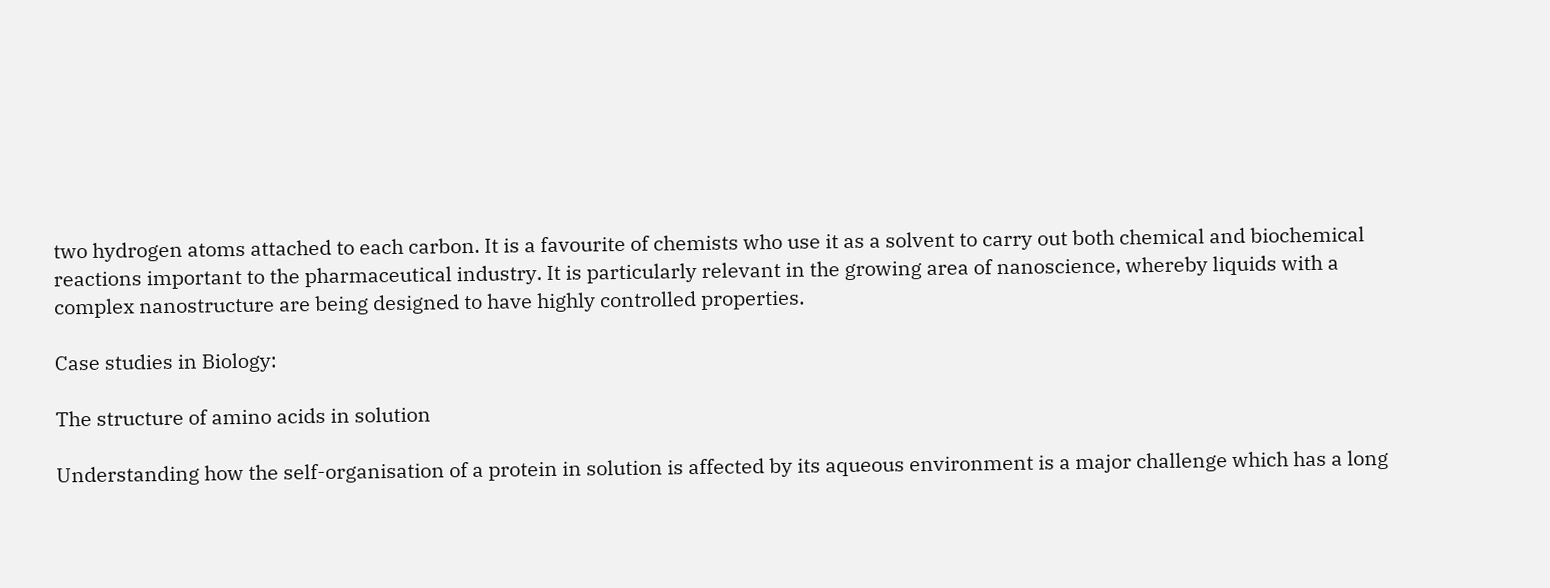two hydrogen atoms attached to each carbon. It is a favourite of chemists who use it as a solvent to carry out both chemical and biochemical reactions important to the pharmaceutical industry. It is particularly relevant in the growing area of nanoscience, whereby liquids with a complex nanostructure are being designed to have highly controlled properties.

Case studies in Biology:

The structure of amino acids in solution

Understanding how the self-organisation of a protein in solution is affected by its aqueous environment is a major challenge which has a long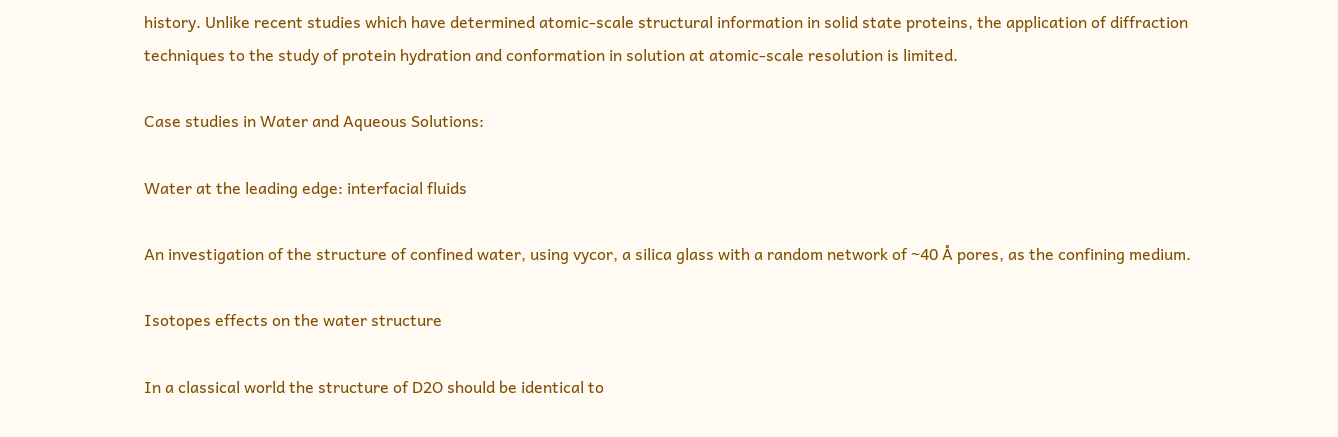history. Unlike recent studies which have determined atomic-scale structural information in solid state proteins, the application of diffraction techniques to the study of protein hydration and conformation in solution at atomic-scale resolution is limited.

Case studies in Water and Aqueous Solutions:

Water at the leading edge: interfacial fluids

An investigation of the structure of confined water, using vycor, a silica glass with a random network of ~40 Å pores, as the confining medium.

Isotopes effects on the water structure

In a classical world the structure of D2O should be identical to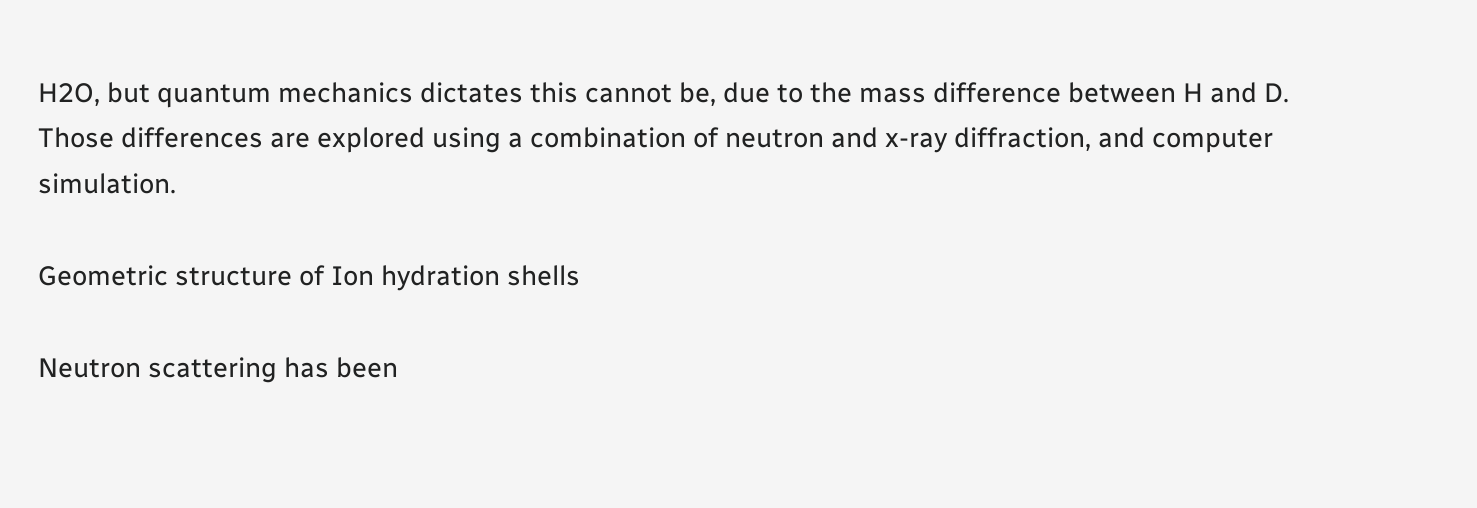H2O, but quantum mechanics dictates this cannot be, due to the mass difference between H and D. Those differences are explored using a combination of neutron and x-ray diffraction, and computer simulation.

Geometric structure of Ion hydration shells

Neutron scattering has been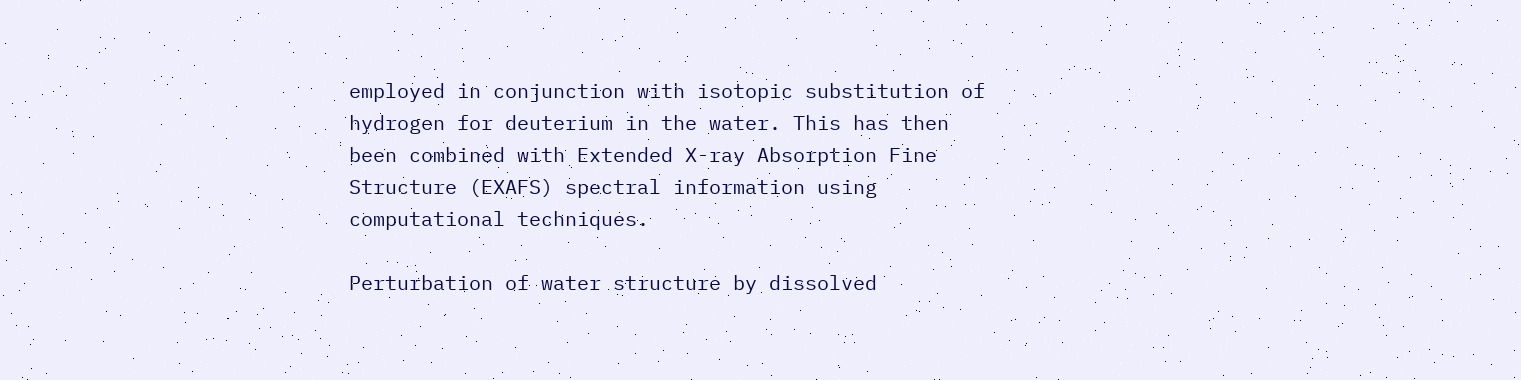employed in conjunction with isotopic substitution of hydrogen for deuterium in the water. This has then been combined with Extended X-ray Absorption Fine Structure (EXAFS) spectral information using computational techniques.

Perturbation of water structure by dissolved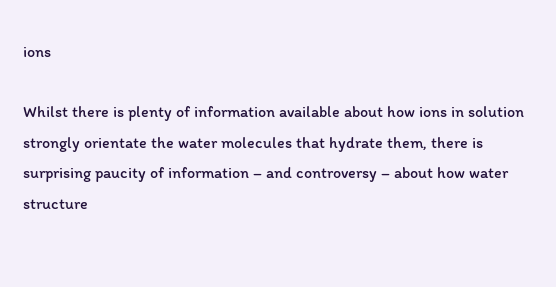ions

Whilst there is plenty of information available about how ions in solution strongly orientate the water molecules that hydrate them, there is surprising paucity of information – and controversy – about how water structure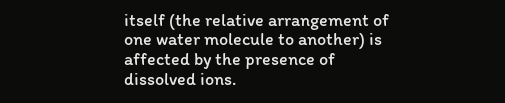itself (the relative arrangement of one water molecule to another) is affected by the presence of dissolved ions.